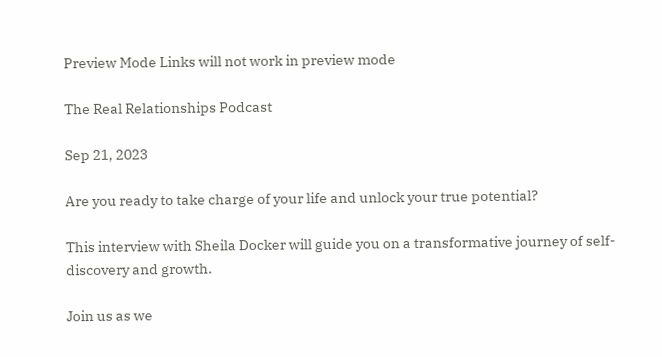Preview Mode Links will not work in preview mode

The Real Relationships Podcast

Sep 21, 2023

Are you ready to take charge of your life and unlock your true potential?

This interview with Sheila Docker will guide you on a transformative journey of self-discovery and growth.

Join us as we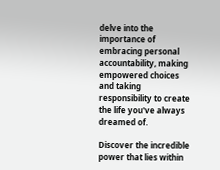delve into the importance of embracing personal accountability, making empowered choices and taking responsibility to create the life you've always dreamed of.

Discover the incredible power that lies within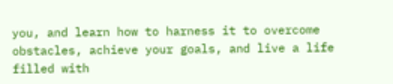you, and learn how to harness it to overcome obstacles, achieve your goals, and live a life filled with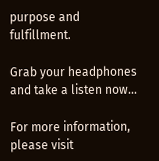purpose and fulfillment.

Grab your headphones and take a listen now...

For more information, please visit